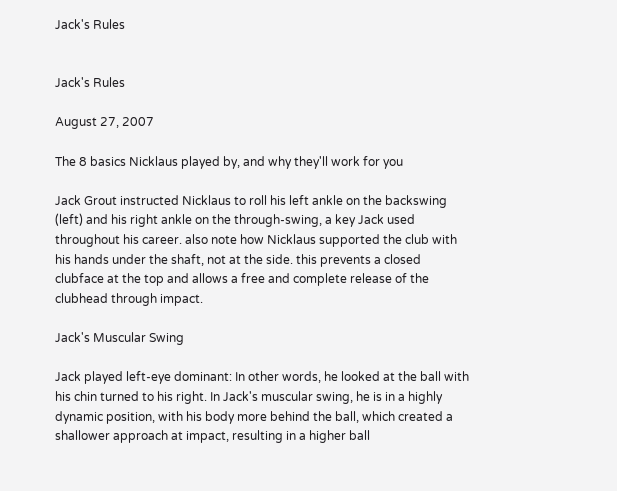Jack's Rules


Jack's Rules

August 27, 2007

The 8 basics Nicklaus played by, and why they'll work for you

Jack Grout instructed Nicklaus to roll his left ankle on the backswing (left) and his right ankle on the through-swing, a key Jack used throughout his career. also note how Nicklaus supported the club with his hands under the shaft, not at the side. this prevents a closed clubface at the top and allows a free and complete release of the clubhead through impact.

Jack's Muscular Swing

Jack played left-eye dominant: In other words, he looked at the ball with his chin turned to his right. In Jack's muscular swing, he is in a highly dynamic position, with his body more behind the ball, which created a shallower approach at impact, resulting in a higher ball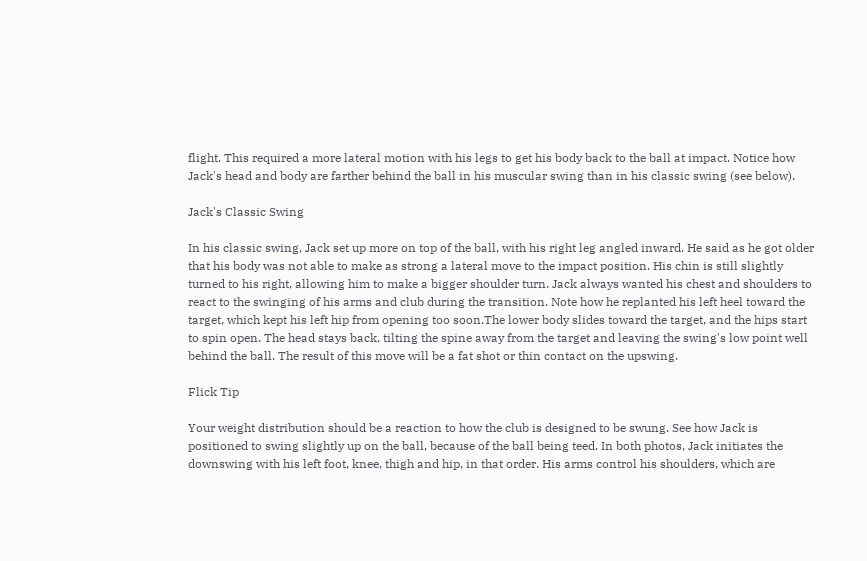flight. This required a more lateral motion with his legs to get his body back to the ball at impact. Notice how Jack's head and body are farther behind the ball in his muscular swing than in his classic swing (see below).

Jack's Classic Swing

In his classic swing, Jack set up more on top of the ball, with his right leg angled inward. He said as he got older that his body was not able to make as strong a lateral move to the impact position. His chin is still slightly turned to his right, allowing him to make a bigger shoulder turn. Jack always wanted his chest and shoulders to react to the swinging of his arms and club during the transition. Note how he replanted his left heel toward the target, which kept his left hip from opening too soon.The lower body slides toward the target, and the hips start to spin open. The head stays back, tilting the spine away from the target and leaving the swing's low point well behind the ball. The result of this move will be a fat shot or thin contact on the upswing.

Flick Tip

Your weight distribution should be a reaction to how the club is designed to be swung. See how Jack is positioned to swing slightly up on the ball, because of the ball being teed. In both photos, Jack initiates the downswing with his left foot, knee, thigh and hip, in that order. His arms control his shoulders, which are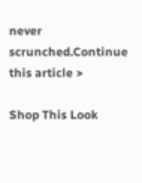never scrunched.Continue this article >

Shop This Look